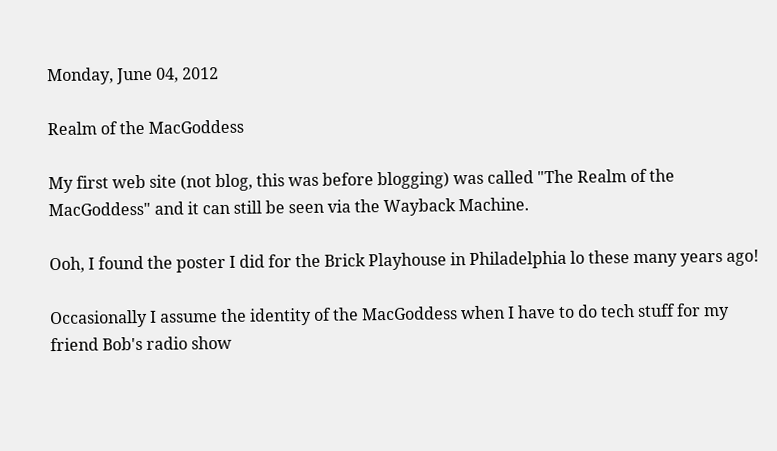Monday, June 04, 2012

Realm of the MacGoddess

My first web site (not blog, this was before blogging) was called "The Realm of the MacGoddess" and it can still be seen via the Wayback Machine.

Ooh, I found the poster I did for the Brick Playhouse in Philadelphia lo these many years ago!

Occasionally I assume the identity of the MacGoddess when I have to do tech stuff for my friend Bob's radio show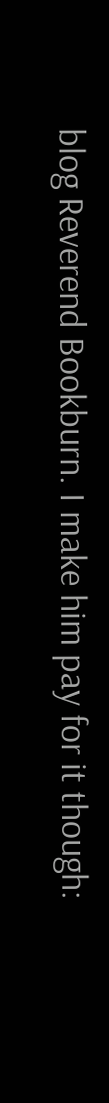blog Reverend Bookburn. I make him pay for it though: